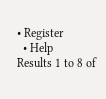• Register
  • Help
Results 1 to 8 of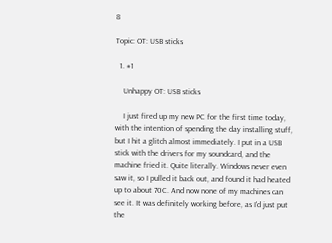8

Topic: OT: USB sticks

  1. #1

    Unhappy OT: USB sticks

    I just fired up my new PC for the first time today, with the intention of spending the day installing stuff, but I hit a glitch almost immediately. I put in a USB stick with the drivers for my soundcard, and the machine fried it. Quite literally. Windows never even saw it, so I pulled it back out, and found it had heated up to about 70C. And now none of my machines can see it. It was definitely working before, as I'd just put the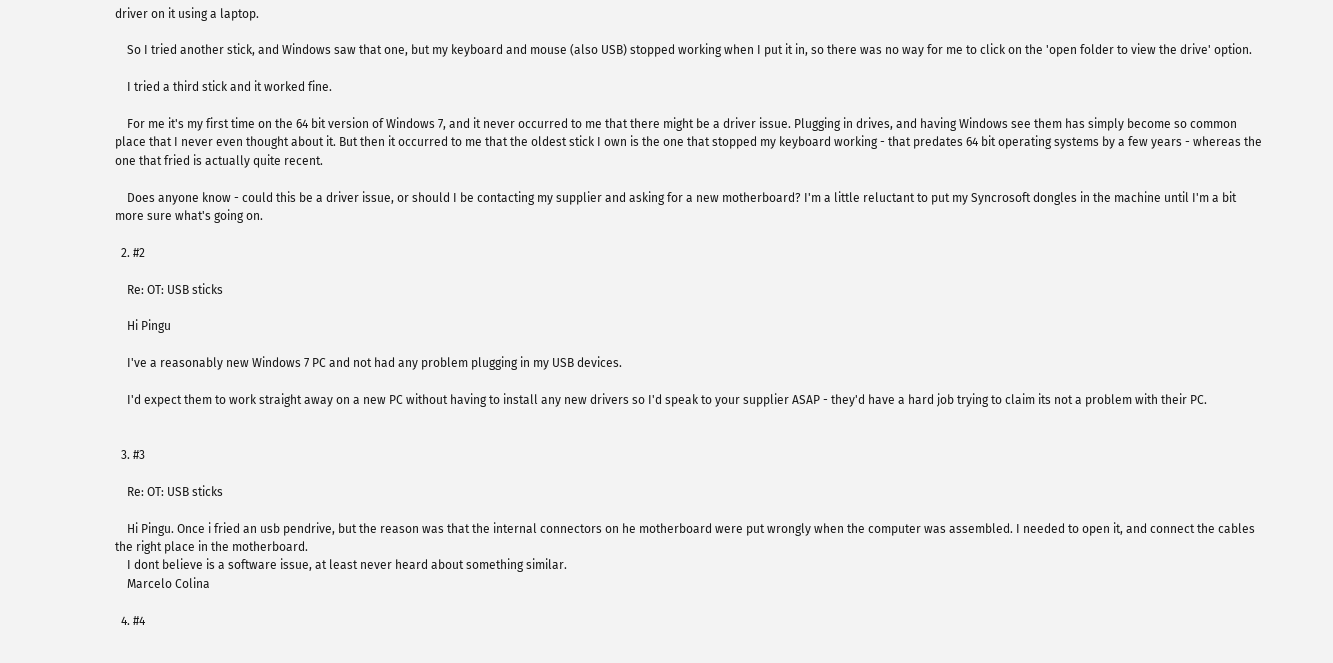driver on it using a laptop.

    So I tried another stick, and Windows saw that one, but my keyboard and mouse (also USB) stopped working when I put it in, so there was no way for me to click on the 'open folder to view the drive' option.

    I tried a third stick and it worked fine.

    For me it's my first time on the 64 bit version of Windows 7, and it never occurred to me that there might be a driver issue. Plugging in drives, and having Windows see them has simply become so common place that I never even thought about it. But then it occurred to me that the oldest stick I own is the one that stopped my keyboard working - that predates 64 bit operating systems by a few years - whereas the one that fried is actually quite recent.

    Does anyone know - could this be a driver issue, or should I be contacting my supplier and asking for a new motherboard? I'm a little reluctant to put my Syncrosoft dongles in the machine until I'm a bit more sure what's going on.

  2. #2

    Re: OT: USB sticks

    Hi Pingu

    I've a reasonably new Windows 7 PC and not had any problem plugging in my USB devices.

    I'd expect them to work straight away on a new PC without having to install any new drivers so I'd speak to your supplier ASAP - they'd have a hard job trying to claim its not a problem with their PC.


  3. #3

    Re: OT: USB sticks

    Hi Pingu. Once i fried an usb pendrive, but the reason was that the internal connectors on he motherboard were put wrongly when the computer was assembled. I needed to open it, and connect the cables the right place in the motherboard.
    I dont believe is a software issue, at least never heard about something similar.
    Marcelo Colina

  4. #4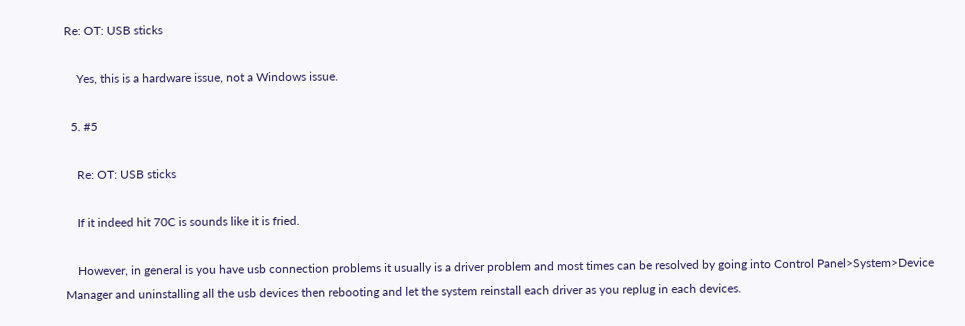Re: OT: USB sticks

    Yes, this is a hardware issue, not a Windows issue.

  5. #5

    Re: OT: USB sticks

    If it indeed hit 70C is sounds like it is fried.

    However, in general is you have usb connection problems it usually is a driver problem and most times can be resolved by going into Control Panel>System>Device Manager and uninstalling all the usb devices then rebooting and let the system reinstall each driver as you replug in each devices.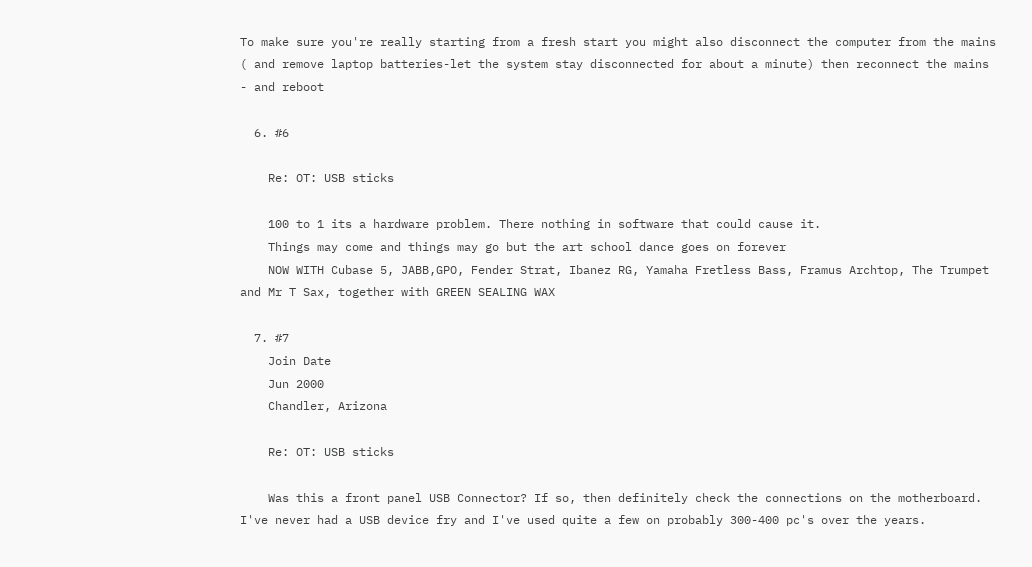To make sure you're really starting from a fresh start you might also disconnect the computer from the mains ( and remove laptop batteries-let the system stay disconnected for about a minute) then reconnect the mains - and reboot

  6. #6

    Re: OT: USB sticks

    100 to 1 its a hardware problem. There nothing in software that could cause it.
    Things may come and things may go but the art school dance goes on forever
    NOW WITH Cubase 5, JABB,GPO, Fender Strat, Ibanez RG, Yamaha Fretless Bass, Framus Archtop, The Trumpet and Mr T Sax, together with GREEN SEALING WAX

  7. #7
    Join Date
    Jun 2000
    Chandler, Arizona

    Re: OT: USB sticks

    Was this a front panel USB Connector? If so, then definitely check the connections on the motherboard. I've never had a USB device fry and I've used quite a few on probably 300-400 pc's over the years.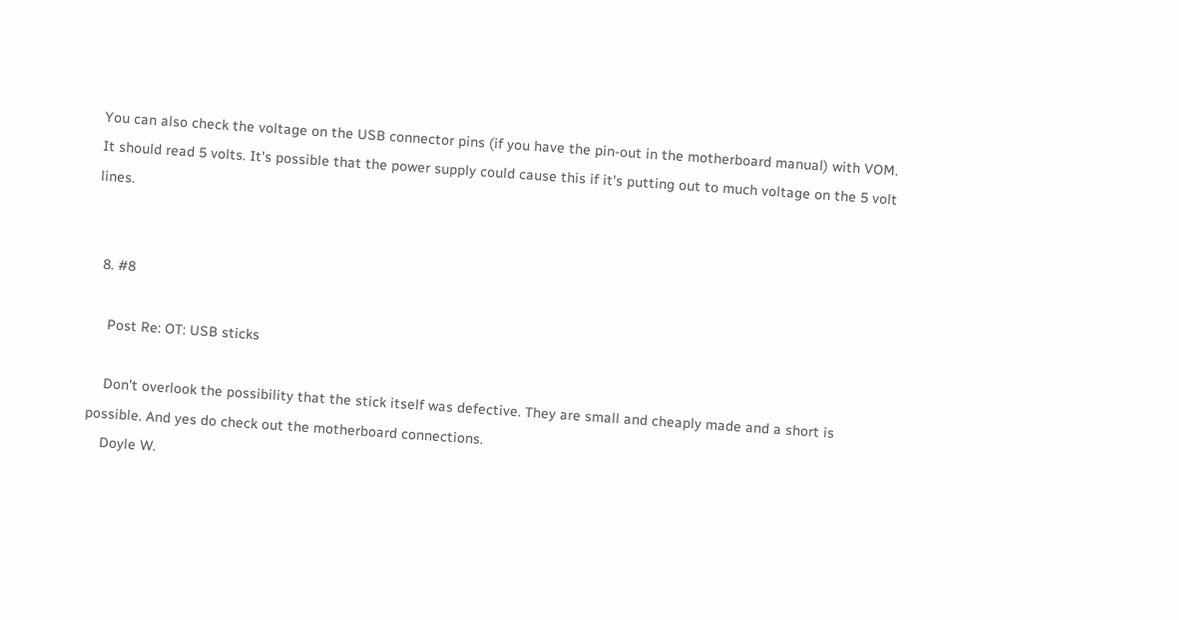You can also check the voltage on the USB connector pins (if you have the pin-out in the motherboard manual) with VOM. It should read 5 volts. It's possible that the power supply could cause this if it's putting out to much voltage on the 5 volt lines.


  8. #8

    Post Re: OT: USB sticks

    Don't overlook the possibility that the stick itself was defective. They are small and cheaply made and a short is possible. And yes do check out the motherboard connections.
    Doyle W.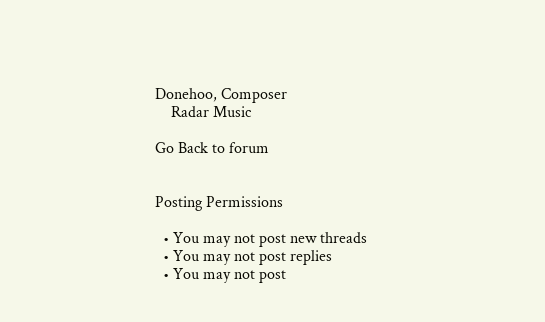Donehoo, Composer
    Radar Music

Go Back to forum


Posting Permissions

  • You may not post new threads
  • You may not post replies
  • You may not post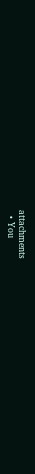attachments
  • You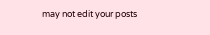may not edit your posts